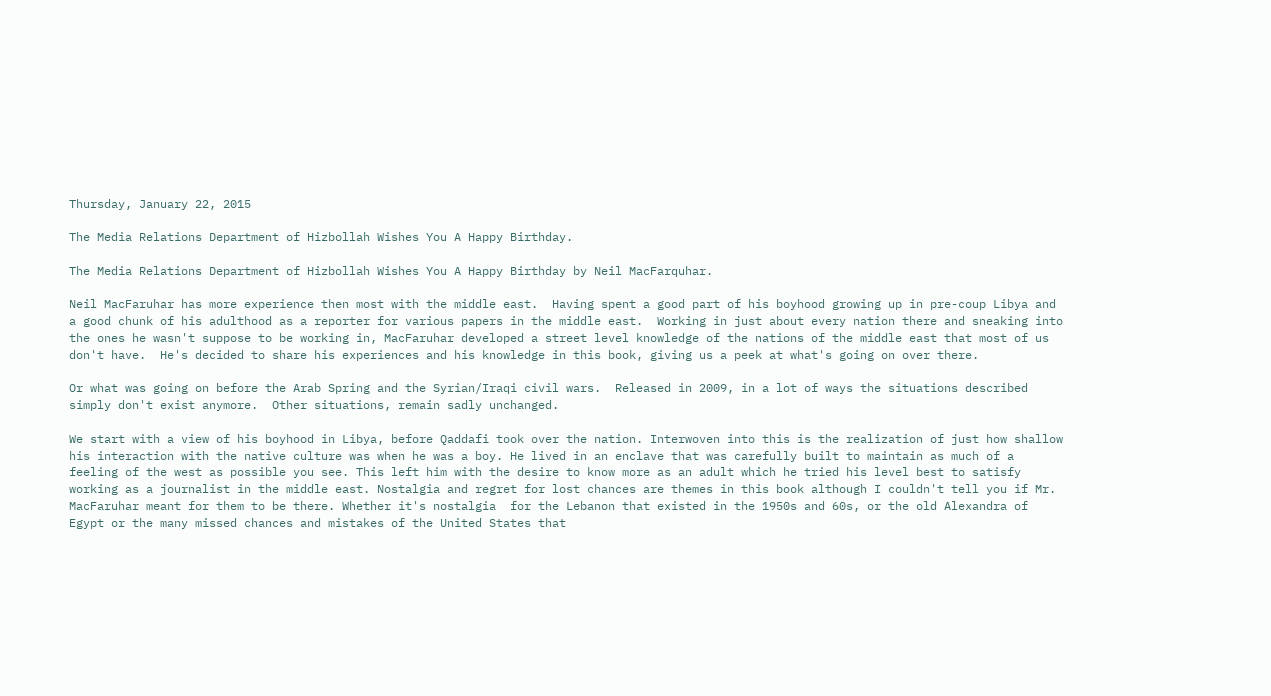Thursday, January 22, 2015

The Media Relations Department of Hizbollah Wishes You A Happy Birthday.

The Media Relations Department of Hizbollah Wishes You A Happy Birthday by Neil MacFarquhar.

Neil MacFaruhar has more experience then most with the middle east.  Having spent a good part of his boyhood growing up in pre-coup Libya and a good chunk of his adulthood as a reporter for various papers in the middle east.  Working in just about every nation there and sneaking into the ones he wasn't suppose to be working in, MacFaruhar developed a street level knowledge of the nations of the middle east that most of us don't have.  He's decided to share his experiences and his knowledge in this book, giving us a peek at what's going on over there.

Or what was going on before the Arab Spring and the Syrian/Iraqi civil wars.  Released in 2009, in a lot of ways the situations described simply don't exist anymore.  Other situations, remain sadly unchanged.

We start with a view of his boyhood in Libya, before Qaddafi took over the nation. Interwoven into this is the realization of just how shallow his interaction with the native culture was when he was a boy. He lived in an enclave that was carefully built to maintain as much of a feeling of the west as possible you see. This left him with the desire to know more as an adult which he tried his level best to satisfy working as a journalist in the middle east. Nostalgia and regret for lost chances are themes in this book although I couldn't tell you if Mr. MacFaruhar meant for them to be there. Whether it's nostalgia  for the Lebanon that existed in the 1950s and 60s, or the old Alexandra of Egypt or the many missed chances and mistakes of the United States that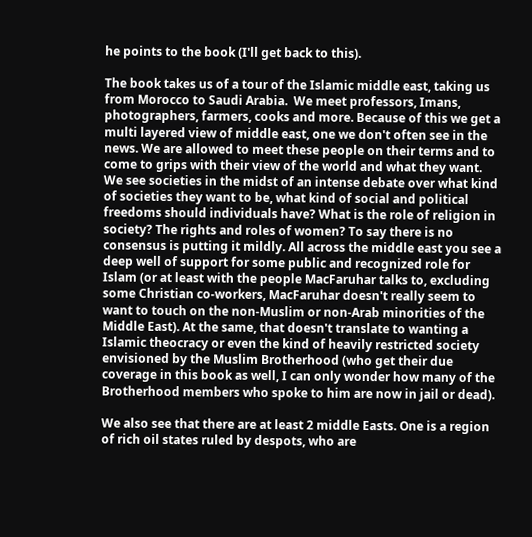he points to the book (I'll get back to this).

The book takes us of a tour of the Islamic middle east, taking us from Morocco to Saudi Arabia.  We meet professors, Imans, photographers, farmers, cooks and more. Because of this we get a multi layered view of middle east, one we don't often see in the news. We are allowed to meet these people on their terms and to come to grips with their view of the world and what they want. We see societies in the midst of an intense debate over what kind of societies they want to be, what kind of social and political freedoms should individuals have? What is the role of religion in society? The rights and roles of women? To say there is no consensus is putting it mildly. All across the middle east you see a deep well of support for some public and recognized role for Islam (or at least with the people MacFaruhar talks to, excluding some Christian co-workers, MacFaruhar doesn't really seem to want to touch on the non-Muslim or non-Arab minorities of the Middle East). At the same, that doesn't translate to wanting a Islamic theocracy or even the kind of heavily restricted society envisioned by the Muslim Brotherhood (who get their due coverage in this book as well, I can only wonder how many of the Brotherhood members who spoke to him are now in jail or dead).

We also see that there are at least 2 middle Easts. One is a region of rich oil states ruled by despots, who are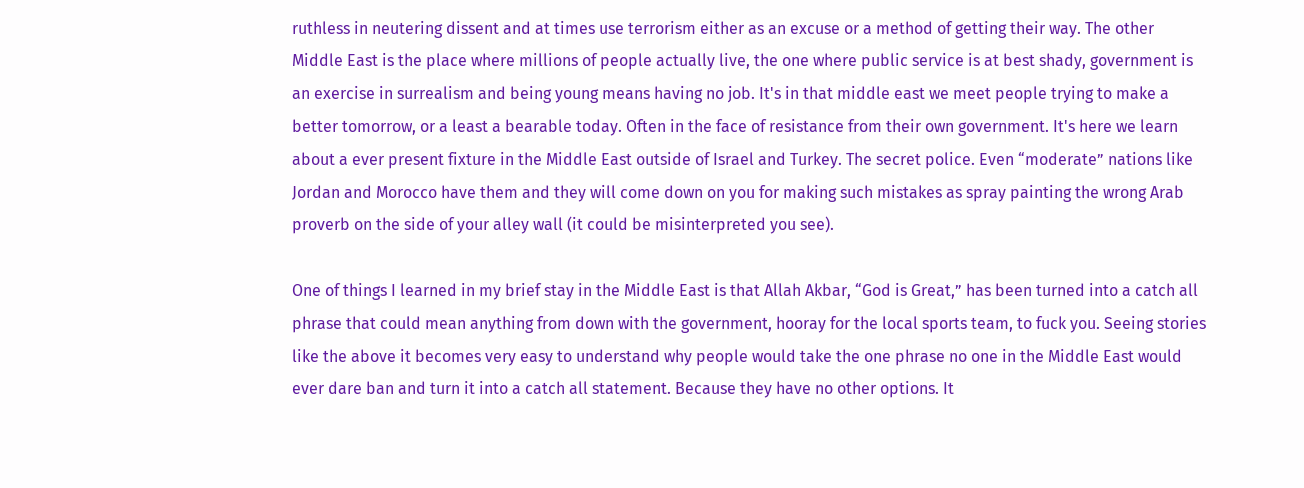ruthless in neutering dissent and at times use terrorism either as an excuse or a method of getting their way. The other Middle East is the place where millions of people actually live, the one where public service is at best shady, government is an exercise in surrealism and being young means having no job. It's in that middle east we meet people trying to make a better tomorrow, or a least a bearable today. Often in the face of resistance from their own government. It's here we learn about a ever present fixture in the Middle East outside of Israel and Turkey. The secret police. Even “moderate” nations like Jordan and Morocco have them and they will come down on you for making such mistakes as spray painting the wrong Arab proverb on the side of your alley wall (it could be misinterpreted you see).

One of things I learned in my brief stay in the Middle East is that Allah Akbar, “God is Great,” has been turned into a catch all phrase that could mean anything from down with the government, hooray for the local sports team, to fuck you. Seeing stories like the above it becomes very easy to understand why people would take the one phrase no one in the Middle East would ever dare ban and turn it into a catch all statement. Because they have no other options. It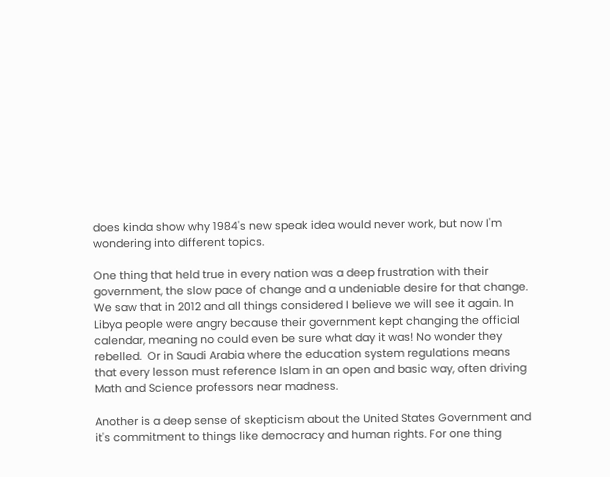does kinda show why 1984's new speak idea would never work, but now I'm wondering into different topics.

One thing that held true in every nation was a deep frustration with their government, the slow pace of change and a undeniable desire for that change. We saw that in 2012 and all things considered I believe we will see it again. In Libya people were angry because their government kept changing the official calendar, meaning no could even be sure what day it was! No wonder they rebelled.  Or in Saudi Arabia where the education system regulations means that every lesson must reference Islam in an open and basic way, often driving Math and Science professors near madness.

Another is a deep sense of skepticism about the United States Government and it's commitment to things like democracy and human rights. For one thing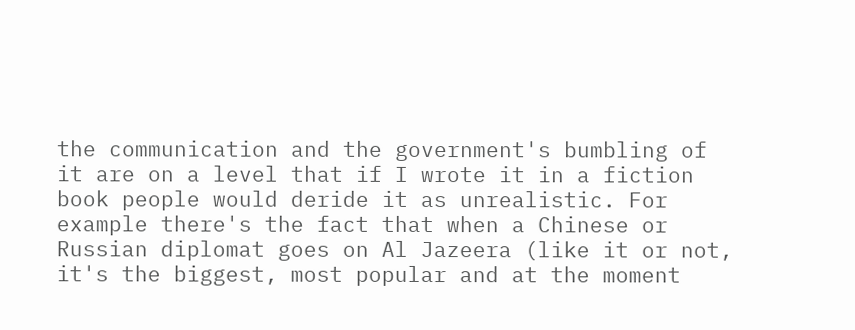the communication and the government's bumbling of it are on a level that if I wrote it in a fiction book people would deride it as unrealistic. For example there's the fact that when a Chinese or Russian diplomat goes on Al Jazeera (like it or not, it's the biggest, most popular and at the moment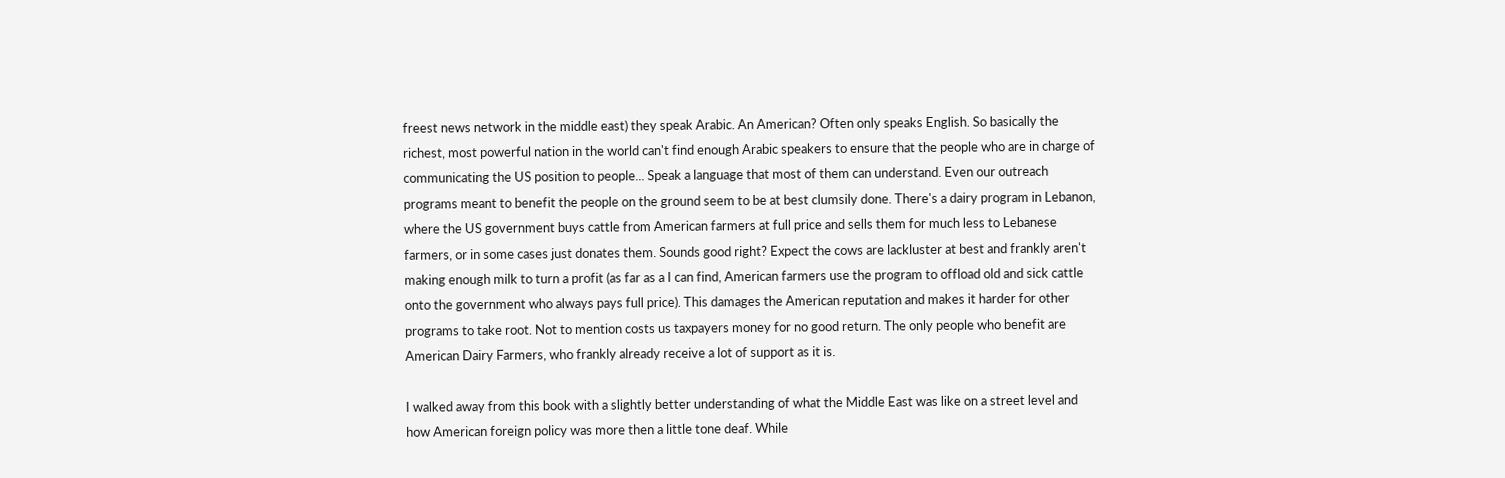freest news network in the middle east) they speak Arabic. An American? Often only speaks English. So basically the richest, most powerful nation in the world can't find enough Arabic speakers to ensure that the people who are in charge of communicating the US position to people... Speak a language that most of them can understand. Even our outreach programs meant to benefit the people on the ground seem to be at best clumsily done. There's a dairy program in Lebanon, where the US government buys cattle from American farmers at full price and sells them for much less to Lebanese farmers, or in some cases just donates them. Sounds good right? Expect the cows are lackluster at best and frankly aren't making enough milk to turn a profit (as far as a I can find, American farmers use the program to offload old and sick cattle onto the government who always pays full price). This damages the American reputation and makes it harder for other programs to take root. Not to mention costs us taxpayers money for no good return. The only people who benefit are American Dairy Farmers, who frankly already receive a lot of support as it is.

I walked away from this book with a slightly better understanding of what the Middle East was like on a street level and how American foreign policy was more then a little tone deaf. While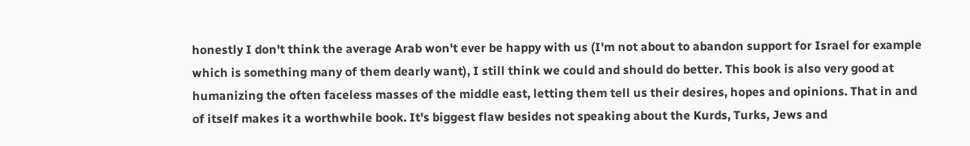honestly I don't think the average Arab won't ever be happy with us (I'm not about to abandon support for Israel for example which is something many of them dearly want), I still think we could and should do better. This book is also very good at humanizing the often faceless masses of the middle east, letting them tell us their desires, hopes and opinions. That in and of itself makes it a worthwhile book. It's biggest flaw besides not speaking about the Kurds, Turks, Jews and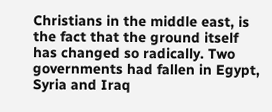Christians in the middle east, is the fact that the ground itself has changed so radically. Two governments had fallen in Egypt, Syria and Iraq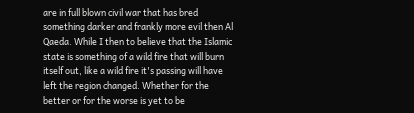are in full blown civil war that has bred something darker and frankly more evil then Al Qaeda. While I then to believe that the Islamic state is something of a wild fire that will burn itself out, like a wild fire it's passing will have left the region changed. Whether for the better or for the worse is yet to be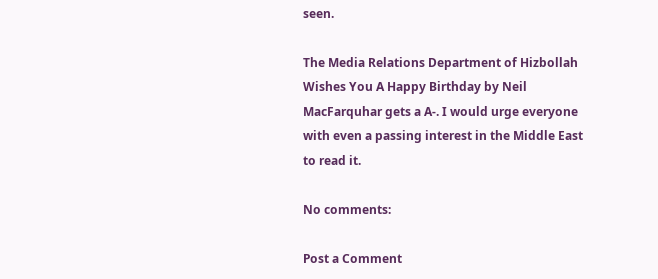seen.

The Media Relations Department of Hizbollah Wishes You A Happy Birthday by Neil MacFarquhar gets a A-. I would urge everyone with even a passing interest in the Middle East to read it.

No comments:

Post a Comment